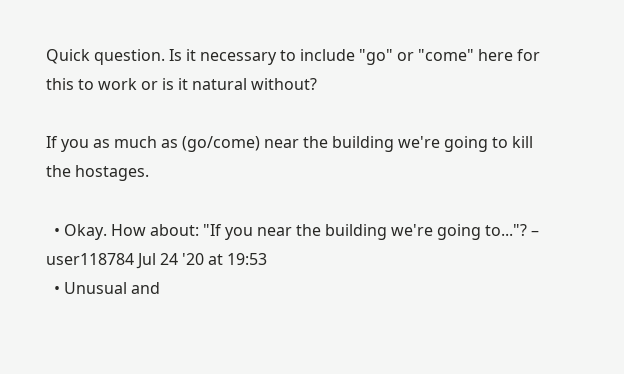Quick question. Is it necessary to include "go" or "come" here for this to work or is it natural without?

If you as much as (go/come) near the building we're going to kill the hostages.

  • Okay. How about: "If you near the building we're going to..."? – user118784 Jul 24 '20 at 19:53
  • Unusual and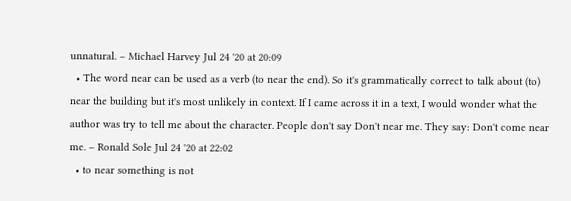unnatural. – Michael Harvey Jul 24 '20 at 20:09
  • The word near can be used as a verb (to near the end). So it's grammatically correct to talk about (to) near the building but it's most unlikely in context. If I came across it in a text, I would wonder what the author was try to tell me about the character. People don't say Don't near me. They say: Don't come near me. – Ronald Sole Jul 24 '20 at 22:02
  • to near something is not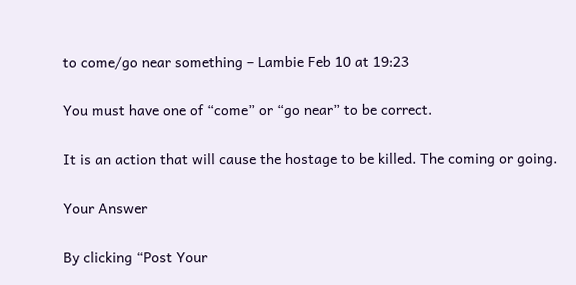to come/go near something – Lambie Feb 10 at 19:23

You must have one of “come” or “go near” to be correct.

It is an action that will cause the hostage to be killed. The coming or going.

Your Answer

By clicking “Post Your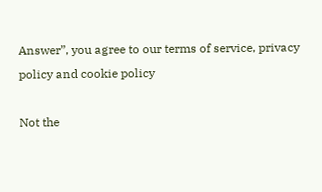Answer”, you agree to our terms of service, privacy policy and cookie policy

Not the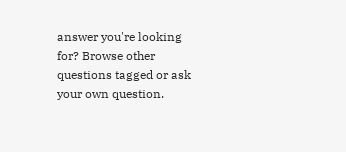answer you're looking for? Browse other questions tagged or ask your own question.